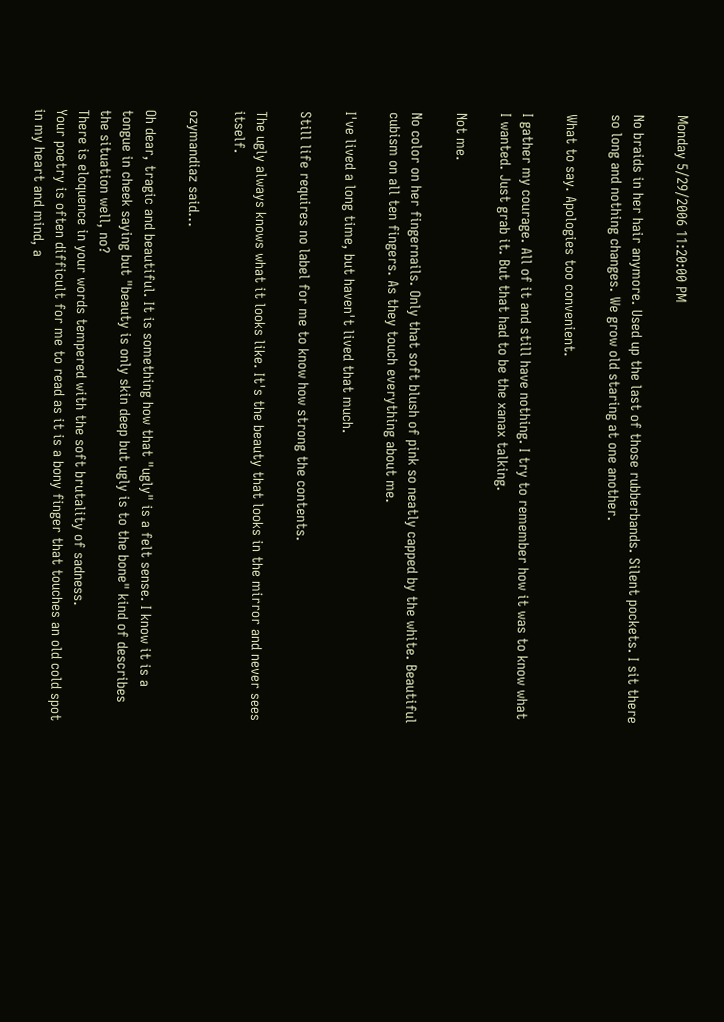Monday 5/29/2006 11:20:00 PM

No braids in her hair anymore. Used up the last of those rubberbands. Silent pockets. I sit there so long and nothing changes. We grow old staring at one another.

What to say. Apologies too convenient.

I gather my courage. All of it and still have nothing. I try to remember how it was to know what I wanted. Just grab it. But that had to be the xanax talking.

Not me.

No color on her fingernails. Only that soft blush of pink so neatly capped by the white. Beautiful cubism on all ten fingers. As they touch everything about me.

I've lived a long time, but haven't lived that much.

Still life requires no label for me to know how strong the contents.

The ugly always knows what it looks like. It's the beauty that looks in the mirror and never sees itself.

ozymandiaz said...

Oh dear, tragic and beautiful. It is something how that "ugly" is a felt sense. I know it is a tongue in cheek saying but "beauty is only skin deep but ugly is to the bone" kind of describes the situation well, no?
There is eloquence in your words tempered with the soft brutality of sadness.
Your poetry is often difficult for me to read as it is a bony finger that touches an old cold spot in my heart and mind, a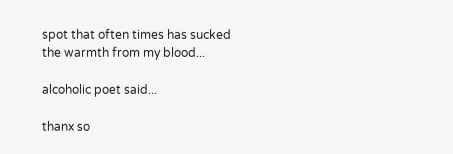spot that often times has sucked the warmth from my blood...

alcoholic poet said...

thanx so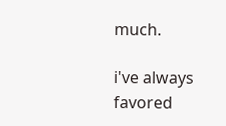much.

i've always favored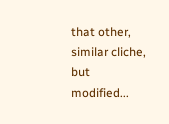that other, similar cliche, but modified...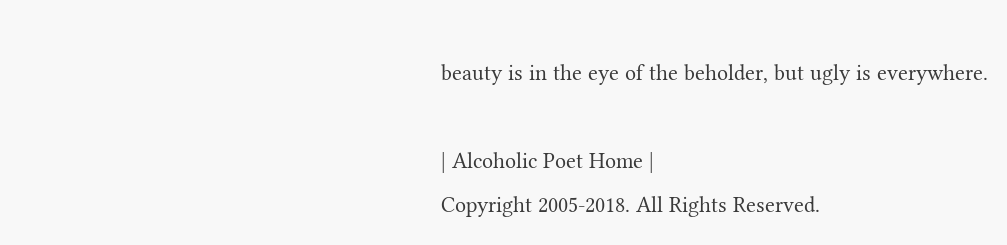beauty is in the eye of the beholder, but ugly is everywhere.

| Alcoholic Poet Home |
Copyright 2005-2018. All Rights Reserved.